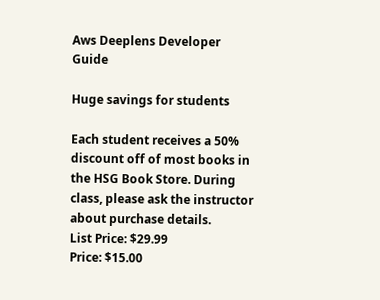Aws Deeplens Developer Guide

Huge savings for students

Each student receives a 50% discount off of most books in the HSG Book Store. During class, please ask the instructor about purchase details.
List Price: $29.99
Price: $15.00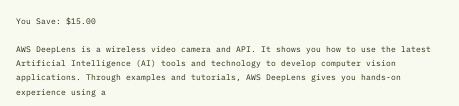You Save: $15.00

AWS DeepLens is a wireless video camera and API. It shows you how to use the latest Artificial Intelligence (AI) tools and technology to develop computer vision applications. Through examples and tutorials, AWS DeepLens gives you hands-on experience using a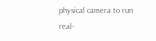physical camera to run real-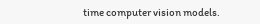time computer vision models.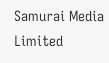Samurai Media Limited